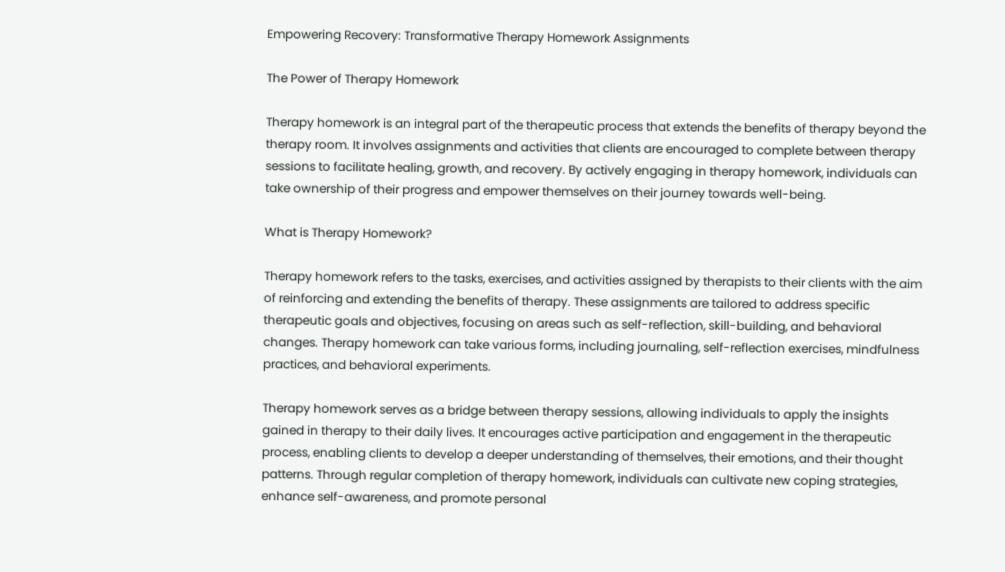Empowering Recovery: Transformative Therapy Homework Assignments

The Power of Therapy Homework

Therapy homework is an integral part of the therapeutic process that extends the benefits of therapy beyond the therapy room. It involves assignments and activities that clients are encouraged to complete between therapy sessions to facilitate healing, growth, and recovery. By actively engaging in therapy homework, individuals can take ownership of their progress and empower themselves on their journey towards well-being.

What is Therapy Homework?

Therapy homework refers to the tasks, exercises, and activities assigned by therapists to their clients with the aim of reinforcing and extending the benefits of therapy. These assignments are tailored to address specific therapeutic goals and objectives, focusing on areas such as self-reflection, skill-building, and behavioral changes. Therapy homework can take various forms, including journaling, self-reflection exercises, mindfulness practices, and behavioral experiments.

Therapy homework serves as a bridge between therapy sessions, allowing individuals to apply the insights gained in therapy to their daily lives. It encourages active participation and engagement in the therapeutic process, enabling clients to develop a deeper understanding of themselves, their emotions, and their thought patterns. Through regular completion of therapy homework, individuals can cultivate new coping strategies, enhance self-awareness, and promote personal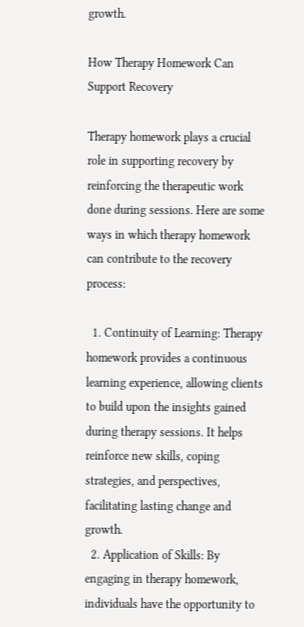growth.

How Therapy Homework Can Support Recovery

Therapy homework plays a crucial role in supporting recovery by reinforcing the therapeutic work done during sessions. Here are some ways in which therapy homework can contribute to the recovery process:

  1. Continuity of Learning: Therapy homework provides a continuous learning experience, allowing clients to build upon the insights gained during therapy sessions. It helps reinforce new skills, coping strategies, and perspectives, facilitating lasting change and growth.
  2. Application of Skills: By engaging in therapy homework, individuals have the opportunity to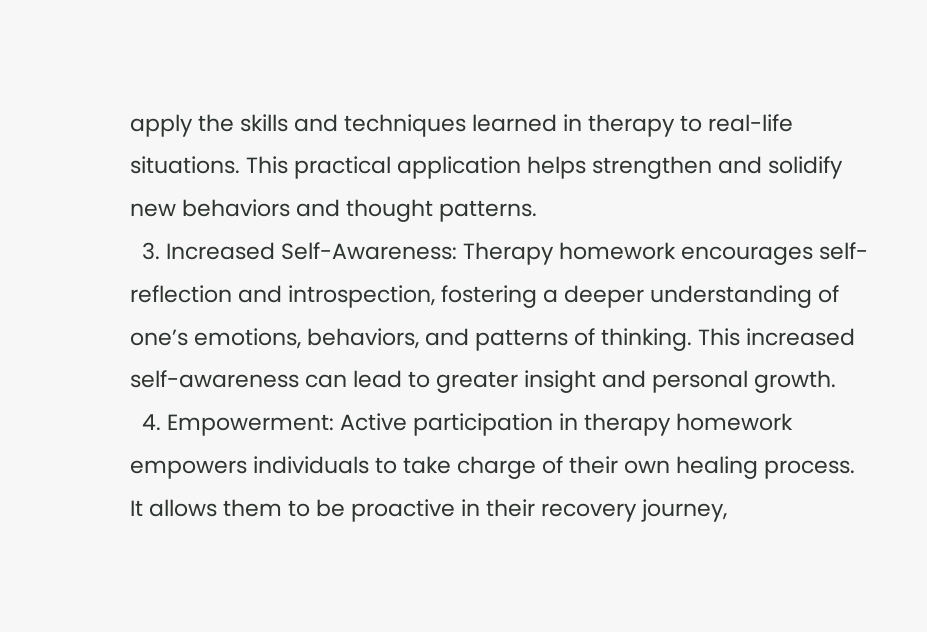apply the skills and techniques learned in therapy to real-life situations. This practical application helps strengthen and solidify new behaviors and thought patterns.
  3. Increased Self-Awareness: Therapy homework encourages self-reflection and introspection, fostering a deeper understanding of one’s emotions, behaviors, and patterns of thinking. This increased self-awareness can lead to greater insight and personal growth.
  4. Empowerment: Active participation in therapy homework empowers individuals to take charge of their own healing process. It allows them to be proactive in their recovery journey,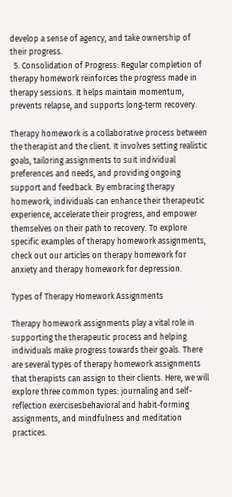develop a sense of agency, and take ownership of their progress.
  5. Consolidation of Progress: Regular completion of therapy homework reinforces the progress made in therapy sessions. It helps maintain momentum, prevents relapse, and supports long-term recovery.

Therapy homework is a collaborative process between the therapist and the client. It involves setting realistic goals, tailoring assignments to suit individual preferences and needs, and providing ongoing support and feedback. By embracing therapy homework, individuals can enhance their therapeutic experience, accelerate their progress, and empower themselves on their path to recovery. To explore specific examples of therapy homework assignments, check out our articles on therapy homework for anxiety and therapy homework for depression.

Types of Therapy Homework Assignments

Therapy homework assignments play a vital role in supporting the therapeutic process and helping individuals make progress towards their goals. There are several types of therapy homework assignments that therapists can assign to their clients. Here, we will explore three common types: journaling and self-reflection exercisesbehavioral and habit-forming assignments, and mindfulness and meditation practices.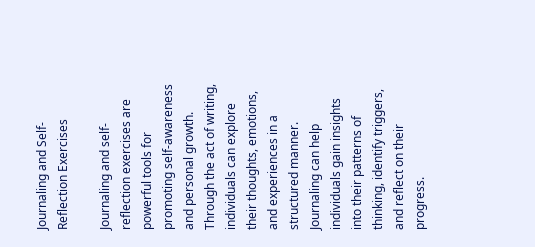Journaling and Self-Reflection Exercises

Journaling and self-reflection exercises are powerful tools for promoting self-awareness and personal growth. Through the act of writing, individuals can explore their thoughts, emotions, and experiences in a structured manner. Journaling can help individuals gain insights into their patterns of thinking, identify triggers, and reflect on their progress.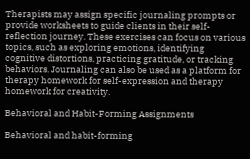Therapists may assign specific journaling prompts or provide worksheets to guide clients in their self-reflection journey. These exercises can focus on various topics, such as exploring emotions, identifying cognitive distortions, practicing gratitude, or tracking behaviors. Journaling can also be used as a platform for therapy homework for self-expression and therapy homework for creativity.

Behavioral and Habit-Forming Assignments

Behavioral and habit-forming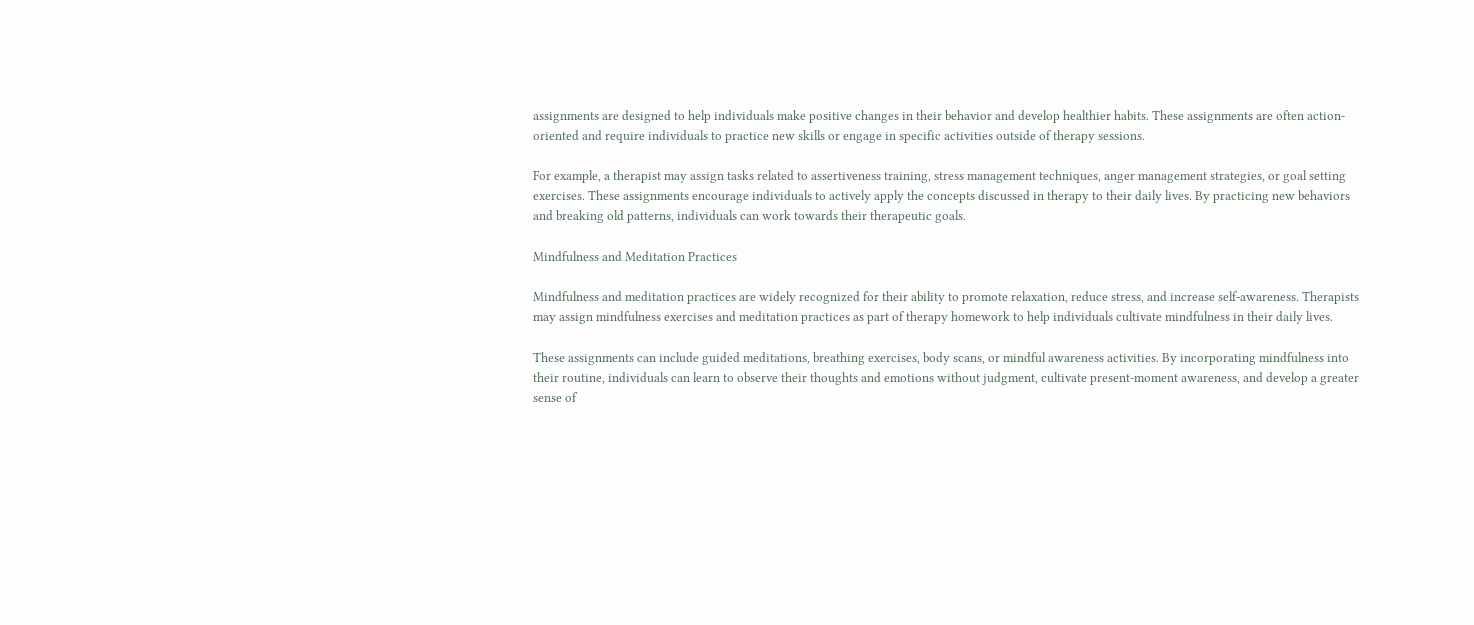assignments are designed to help individuals make positive changes in their behavior and develop healthier habits. These assignments are often action-oriented and require individuals to practice new skills or engage in specific activities outside of therapy sessions.

For example, a therapist may assign tasks related to assertiveness training, stress management techniques, anger management strategies, or goal setting exercises. These assignments encourage individuals to actively apply the concepts discussed in therapy to their daily lives. By practicing new behaviors and breaking old patterns, individuals can work towards their therapeutic goals.

Mindfulness and Meditation Practices

Mindfulness and meditation practices are widely recognized for their ability to promote relaxation, reduce stress, and increase self-awareness. Therapists may assign mindfulness exercises and meditation practices as part of therapy homework to help individuals cultivate mindfulness in their daily lives.

These assignments can include guided meditations, breathing exercises, body scans, or mindful awareness activities. By incorporating mindfulness into their routine, individuals can learn to observe their thoughts and emotions without judgment, cultivate present-moment awareness, and develop a greater sense of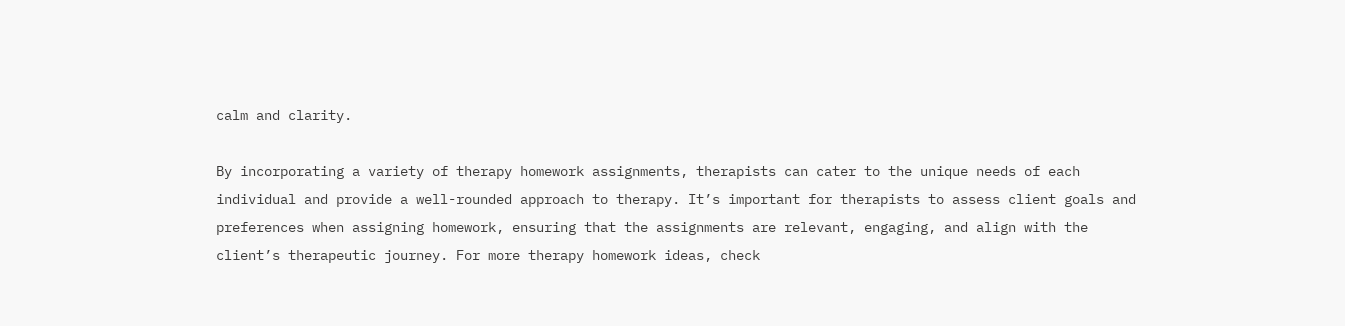calm and clarity.

By incorporating a variety of therapy homework assignments, therapists can cater to the unique needs of each individual and provide a well-rounded approach to therapy. It’s important for therapists to assess client goals and preferences when assigning homework, ensuring that the assignments are relevant, engaging, and align with the client’s therapeutic journey. For more therapy homework ideas, check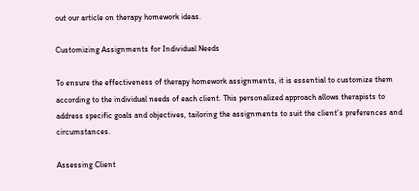out our article on therapy homework ideas.

Customizing Assignments for Individual Needs

To ensure the effectiveness of therapy homework assignments, it is essential to customize them according to the individual needs of each client. This personalized approach allows therapists to address specific goals and objectives, tailoring the assignments to suit the client’s preferences and circumstances.

Assessing Client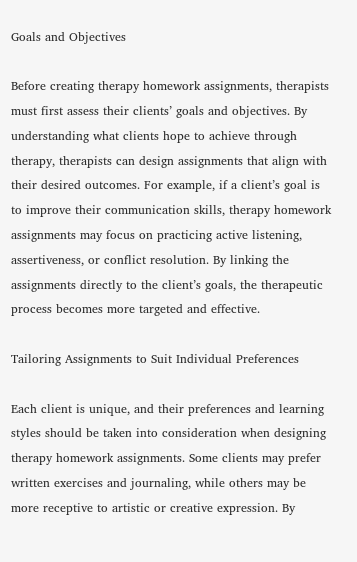Goals and Objectives

Before creating therapy homework assignments, therapists must first assess their clients’ goals and objectives. By understanding what clients hope to achieve through therapy, therapists can design assignments that align with their desired outcomes. For example, if a client’s goal is to improve their communication skills, therapy homework assignments may focus on practicing active listening, assertiveness, or conflict resolution. By linking the assignments directly to the client’s goals, the therapeutic process becomes more targeted and effective.

Tailoring Assignments to Suit Individual Preferences

Each client is unique, and their preferences and learning styles should be taken into consideration when designing therapy homework assignments. Some clients may prefer written exercises and journaling, while others may be more receptive to artistic or creative expression. By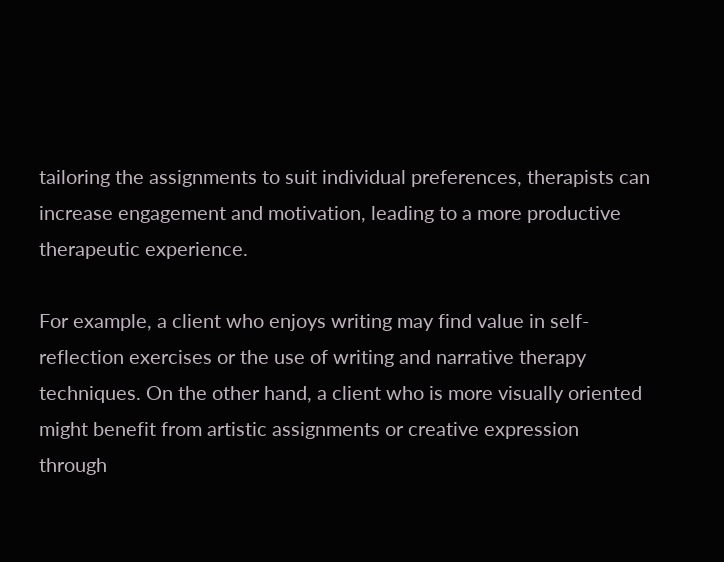tailoring the assignments to suit individual preferences, therapists can increase engagement and motivation, leading to a more productive therapeutic experience.

For example, a client who enjoys writing may find value in self-reflection exercises or the use of writing and narrative therapy techniques. On the other hand, a client who is more visually oriented might benefit from artistic assignments or creative expression through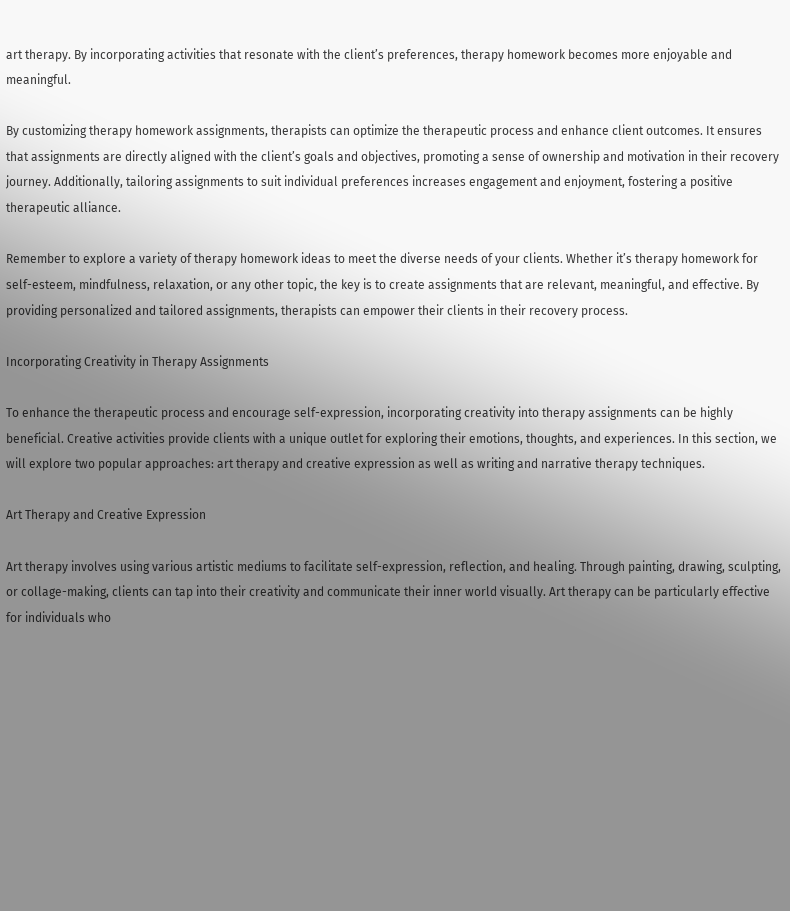art therapy. By incorporating activities that resonate with the client’s preferences, therapy homework becomes more enjoyable and meaningful.

By customizing therapy homework assignments, therapists can optimize the therapeutic process and enhance client outcomes. It ensures that assignments are directly aligned with the client’s goals and objectives, promoting a sense of ownership and motivation in their recovery journey. Additionally, tailoring assignments to suit individual preferences increases engagement and enjoyment, fostering a positive therapeutic alliance.

Remember to explore a variety of therapy homework ideas to meet the diverse needs of your clients. Whether it’s therapy homework for self-esteem, mindfulness, relaxation, or any other topic, the key is to create assignments that are relevant, meaningful, and effective. By providing personalized and tailored assignments, therapists can empower their clients in their recovery process.

Incorporating Creativity in Therapy Assignments

To enhance the therapeutic process and encourage self-expression, incorporating creativity into therapy assignments can be highly beneficial. Creative activities provide clients with a unique outlet for exploring their emotions, thoughts, and experiences. In this section, we will explore two popular approaches: art therapy and creative expression as well as writing and narrative therapy techniques.

Art Therapy and Creative Expression

Art therapy involves using various artistic mediums to facilitate self-expression, reflection, and healing. Through painting, drawing, sculpting, or collage-making, clients can tap into their creativity and communicate their inner world visually. Art therapy can be particularly effective for individuals who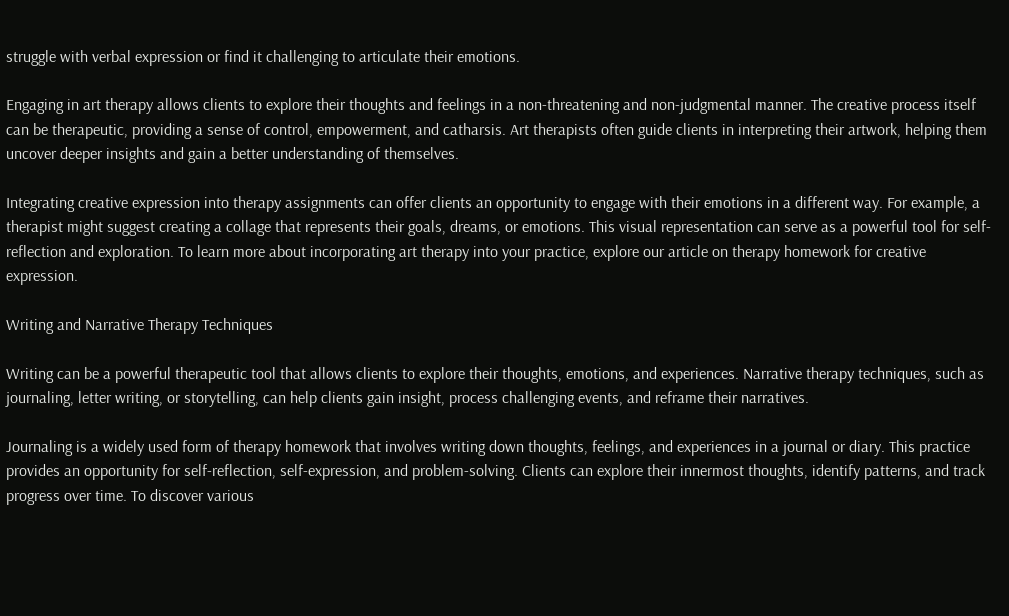struggle with verbal expression or find it challenging to articulate their emotions.

Engaging in art therapy allows clients to explore their thoughts and feelings in a non-threatening and non-judgmental manner. The creative process itself can be therapeutic, providing a sense of control, empowerment, and catharsis. Art therapists often guide clients in interpreting their artwork, helping them uncover deeper insights and gain a better understanding of themselves.

Integrating creative expression into therapy assignments can offer clients an opportunity to engage with their emotions in a different way. For example, a therapist might suggest creating a collage that represents their goals, dreams, or emotions. This visual representation can serve as a powerful tool for self-reflection and exploration. To learn more about incorporating art therapy into your practice, explore our article on therapy homework for creative expression.

Writing and Narrative Therapy Techniques

Writing can be a powerful therapeutic tool that allows clients to explore their thoughts, emotions, and experiences. Narrative therapy techniques, such as journaling, letter writing, or storytelling, can help clients gain insight, process challenging events, and reframe their narratives.

Journaling is a widely used form of therapy homework that involves writing down thoughts, feelings, and experiences in a journal or diary. This practice provides an opportunity for self-reflection, self-expression, and problem-solving. Clients can explore their innermost thoughts, identify patterns, and track progress over time. To discover various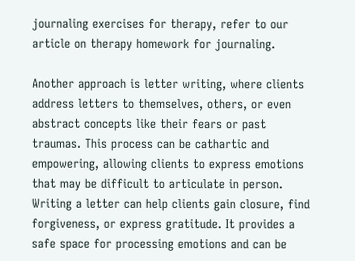journaling exercises for therapy, refer to our article on therapy homework for journaling.

Another approach is letter writing, where clients address letters to themselves, others, or even abstract concepts like their fears or past traumas. This process can be cathartic and empowering, allowing clients to express emotions that may be difficult to articulate in person. Writing a letter can help clients gain closure, find forgiveness, or express gratitude. It provides a safe space for processing emotions and can be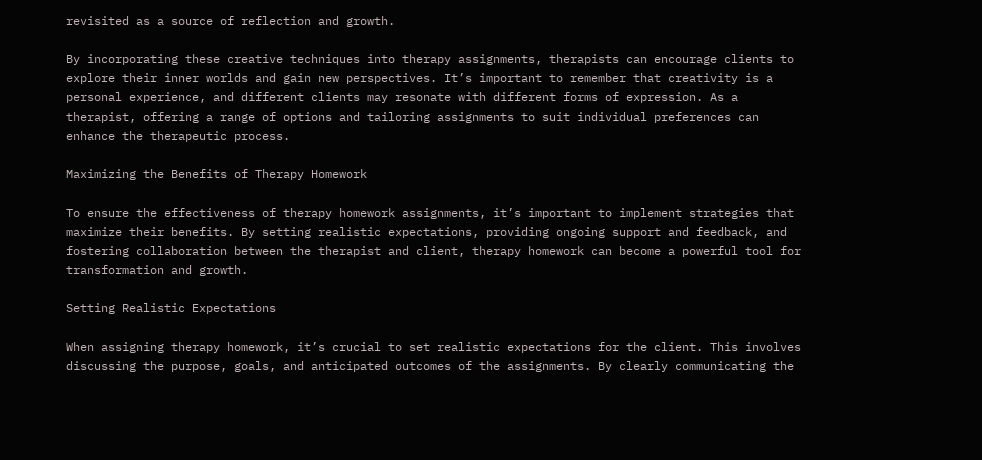revisited as a source of reflection and growth.

By incorporating these creative techniques into therapy assignments, therapists can encourage clients to explore their inner worlds and gain new perspectives. It’s important to remember that creativity is a personal experience, and different clients may resonate with different forms of expression. As a therapist, offering a range of options and tailoring assignments to suit individual preferences can enhance the therapeutic process.

Maximizing the Benefits of Therapy Homework

To ensure the effectiveness of therapy homework assignments, it’s important to implement strategies that maximize their benefits. By setting realistic expectations, providing ongoing support and feedback, and fostering collaboration between the therapist and client, therapy homework can become a powerful tool for transformation and growth.

Setting Realistic Expectations

When assigning therapy homework, it’s crucial to set realistic expectations for the client. This involves discussing the purpose, goals, and anticipated outcomes of the assignments. By clearly communicating the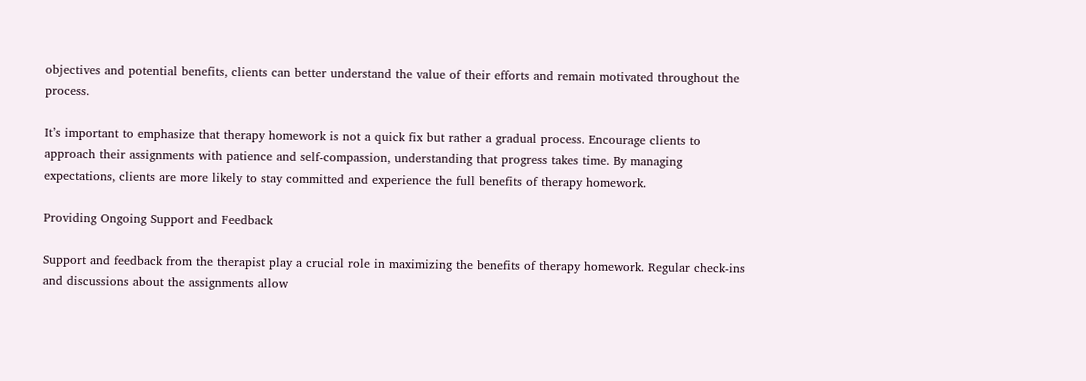objectives and potential benefits, clients can better understand the value of their efforts and remain motivated throughout the process.

It’s important to emphasize that therapy homework is not a quick fix but rather a gradual process. Encourage clients to approach their assignments with patience and self-compassion, understanding that progress takes time. By managing expectations, clients are more likely to stay committed and experience the full benefits of therapy homework.

Providing Ongoing Support and Feedback

Support and feedback from the therapist play a crucial role in maximizing the benefits of therapy homework. Regular check-ins and discussions about the assignments allow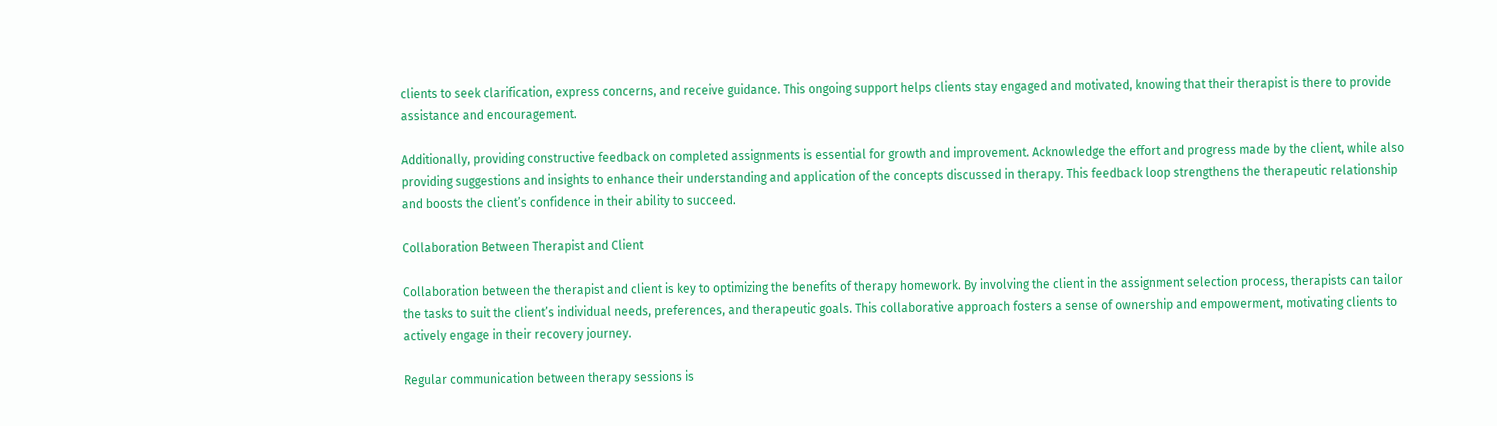clients to seek clarification, express concerns, and receive guidance. This ongoing support helps clients stay engaged and motivated, knowing that their therapist is there to provide assistance and encouragement.

Additionally, providing constructive feedback on completed assignments is essential for growth and improvement. Acknowledge the effort and progress made by the client, while also providing suggestions and insights to enhance their understanding and application of the concepts discussed in therapy. This feedback loop strengthens the therapeutic relationship and boosts the client’s confidence in their ability to succeed.

Collaboration Between Therapist and Client

Collaboration between the therapist and client is key to optimizing the benefits of therapy homework. By involving the client in the assignment selection process, therapists can tailor the tasks to suit the client’s individual needs, preferences, and therapeutic goals. This collaborative approach fosters a sense of ownership and empowerment, motivating clients to actively engage in their recovery journey.

Regular communication between therapy sessions is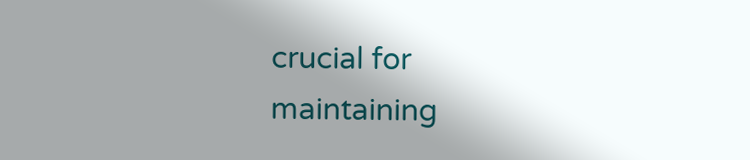crucial for maintaining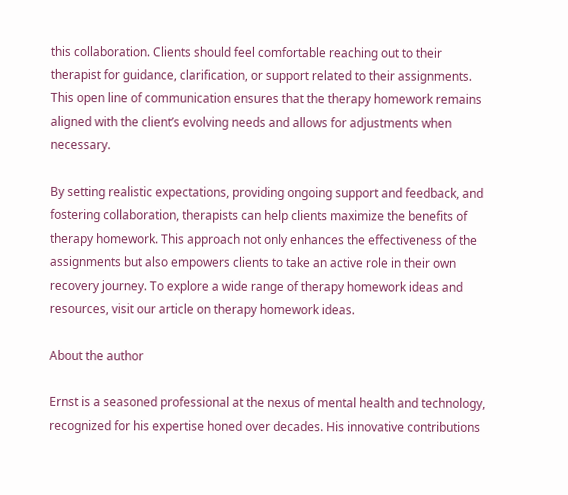this collaboration. Clients should feel comfortable reaching out to their therapist for guidance, clarification, or support related to their assignments. This open line of communication ensures that the therapy homework remains aligned with the client’s evolving needs and allows for adjustments when necessary.

By setting realistic expectations, providing ongoing support and feedback, and fostering collaboration, therapists can help clients maximize the benefits of therapy homework. This approach not only enhances the effectiveness of the assignments but also empowers clients to take an active role in their own recovery journey. To explore a wide range of therapy homework ideas and resources, visit our article on therapy homework ideas.

About the author

Ernst is a seasoned professional at the nexus of mental health and technology, recognized for his expertise honed over decades. His innovative contributions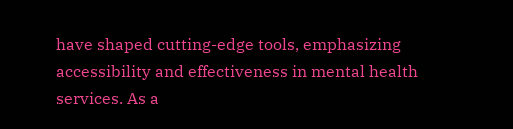have shaped cutting-edge tools, emphasizing accessibility and effectiveness in mental health services. As a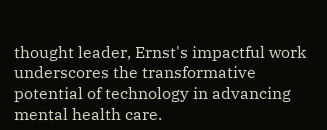thought leader, Ernst's impactful work underscores the transformative potential of technology in advancing mental health care.